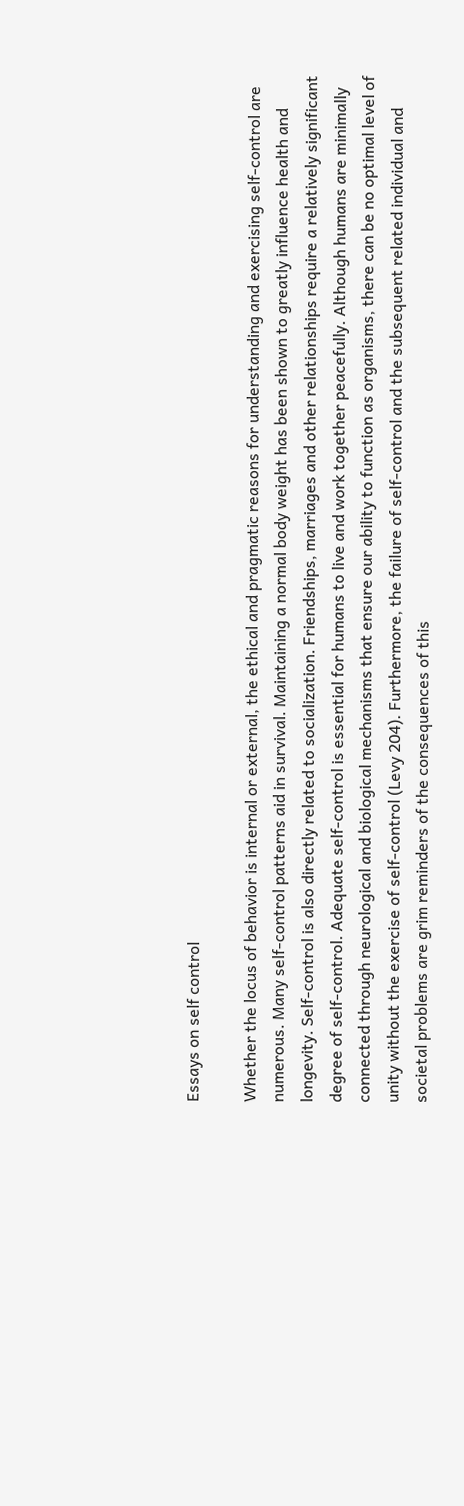Essays on self control

Whether the locus of behavior is internal or external, the ethical and pragmatic reasons for understanding and exercising self-control are numerous. Many self-control patterns aid in survival. Maintaining a normal body weight has been shown to greatly influence health and longevity. Self-control is also directly related to socialization. Friendships, marriages and other relationships require a relatively significant degree of self-control. Adequate self-control is essential for humans to live and work together peacefully. Although humans are minimally connected through neurological and biological mechanisms that ensure our ability to function as organisms, there can be no optimal level of unity without the exercise of self-control (Levy 204). Furthermore, the failure of self-control and the subsequent related individual and societal problems are grim reminders of the consequences of this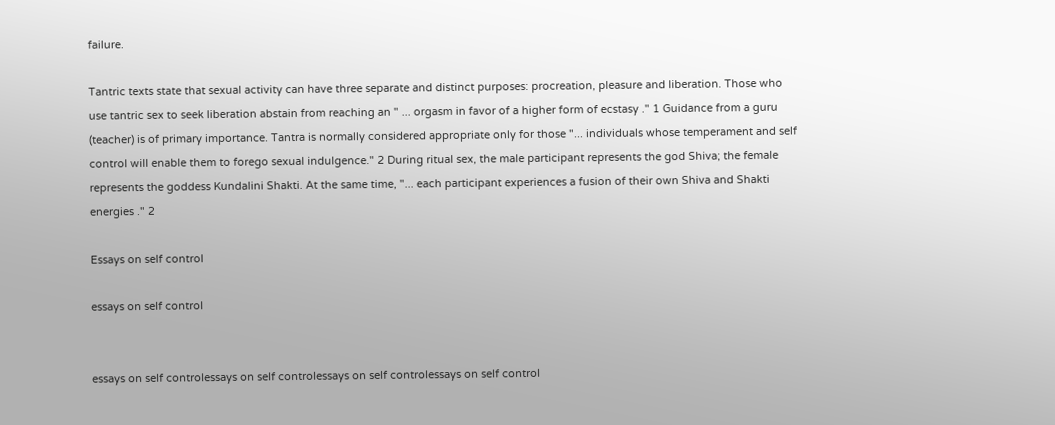failure.

Tantric texts state that sexual activity can have three separate and distinct purposes: procreation, pleasure and liberation. Those who use tantric sex to seek liberation abstain from reaching an " ... orgasm in favor of a higher form of ecstasy ." 1 Guidance from a guru (teacher) is of primary importance. Tantra is normally considered appropriate only for those "... individuals whose temperament and self control will enable them to forego sexual indulgence." 2 During ritual sex, the male participant represents the god Shiva; the female represents the goddess Kundalini Shakti. At the same time, "... each participant experiences a fusion of their own Shiva and Shakti energies ." 2

Essays on self control

essays on self control


essays on self controlessays on self controlessays on self controlessays on self control